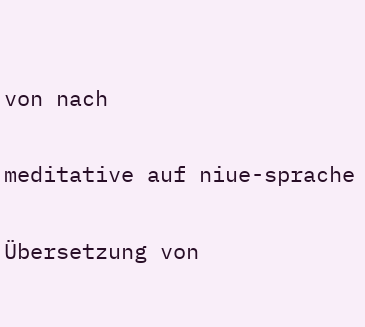von nach

meditative auf niue-sprache

Übersetzung von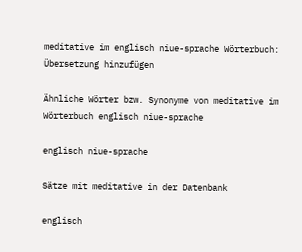meditative im englisch niue-sprache Wörterbuch:
Übersetzung hinzufügen

Ähnliche Wörter bzw. Synonyme von meditative im Wörterbuch englisch niue-sprache

englisch niue-sprache

Sätze mit meditative in der Datenbank

englisch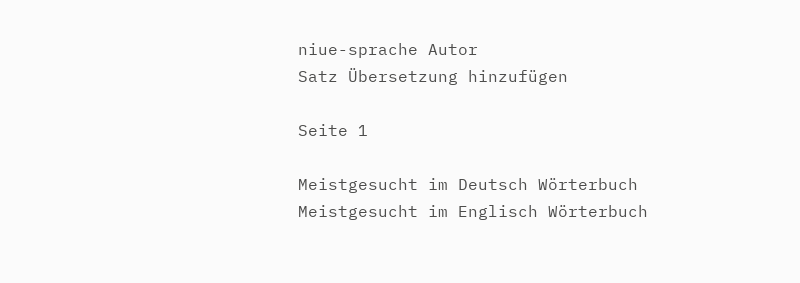niue-sprache Autor
Satz Übersetzung hinzufügen

Seite 1

Meistgesucht im Deutsch Wörterbuch
Meistgesucht im Englisch Wörterbuch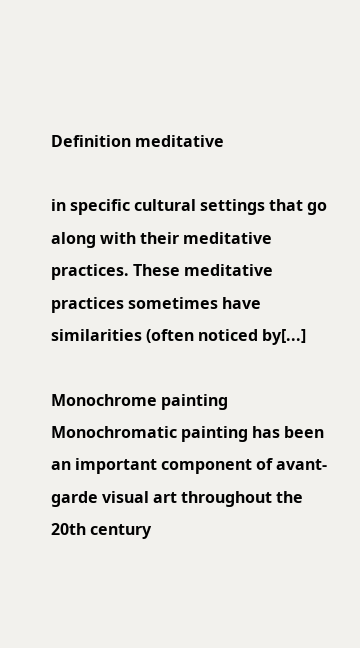Definition meditative

in specific cultural settings that go along with their meditative practices. These meditative practices sometimes have similarities (often noticed by[...]

Monochrome painting
Monochromatic painting has been an important component of avant-garde visual art throughout the 20th century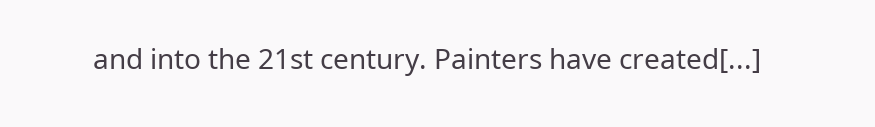and into the 21st century. Painters have created[...]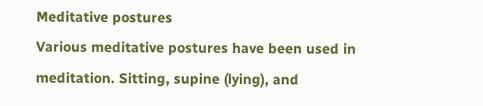Meditative postures
Various meditative postures have been used in meditation. Sitting, supine (lying), and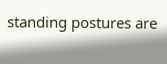standing postures are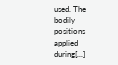used. The bodily positions applied during[...]